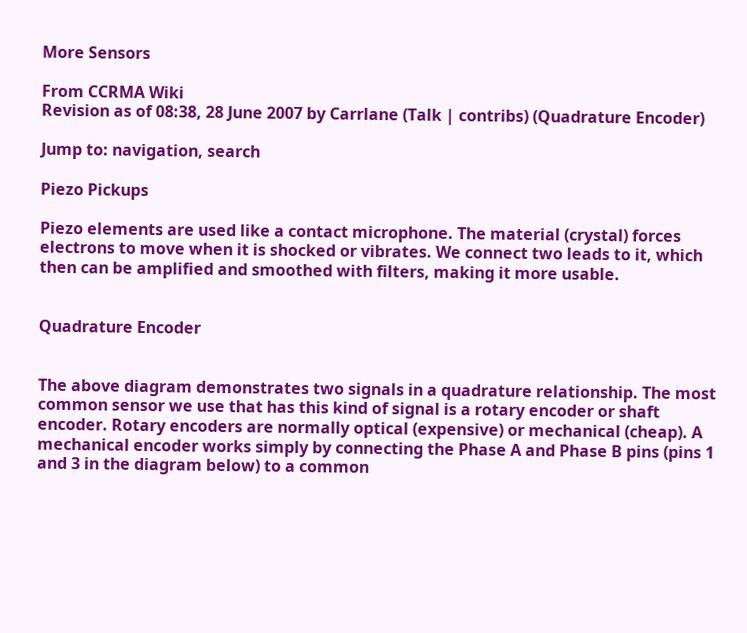More Sensors

From CCRMA Wiki
Revision as of 08:38, 28 June 2007 by Carrlane (Talk | contribs) (Quadrature Encoder)

Jump to: navigation, search

Piezo Pickups

Piezo elements are used like a contact microphone. The material (crystal) forces electrons to move when it is shocked or vibrates. We connect two leads to it, which then can be amplified and smoothed with filters, making it more usable.


Quadrature Encoder


The above diagram demonstrates two signals in a quadrature relationship. The most common sensor we use that has this kind of signal is a rotary encoder or shaft encoder. Rotary encoders are normally optical (expensive) or mechanical (cheap). A mechanical encoder works simply by connecting the Phase A and Phase B pins (pins 1 and 3 in the diagram below) to a common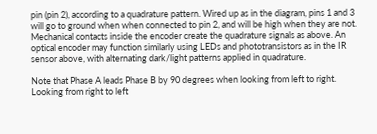pin (pin 2), according to a quadrature pattern. Wired up as in the diagram, pins 1 and 3 will go to ground when when connected to pin 2, and will be high when they are not. Mechanical contacts inside the encoder create the quadrature signals as above. An optical encoder may function similarly using LEDs and phototransistors as in the IR sensor above, with alternating dark/light patterns applied in quadrature.

Note that Phase A leads Phase B by 90 degrees when looking from left to right. Looking from right to left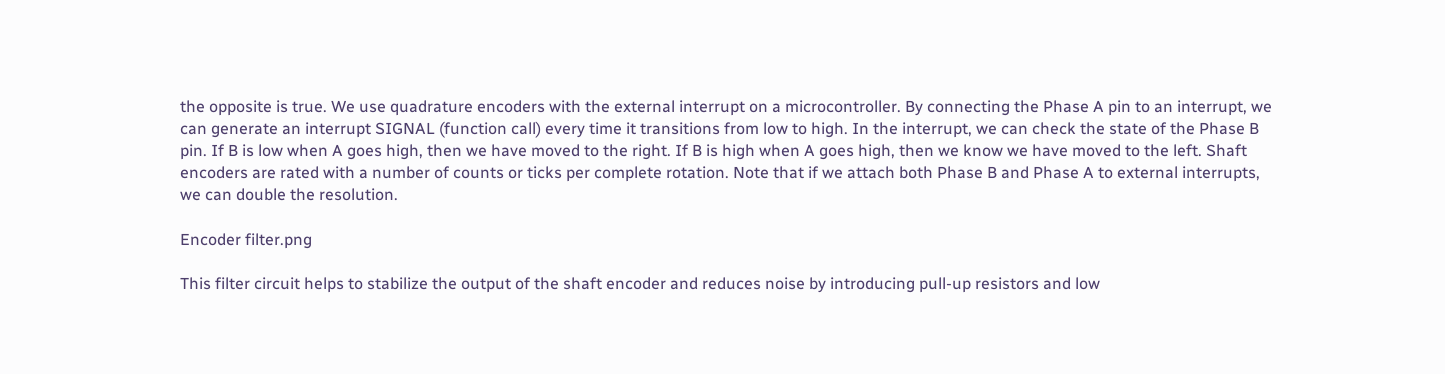the opposite is true. We use quadrature encoders with the external interrupt on a microcontroller. By connecting the Phase A pin to an interrupt, we can generate an interrupt SIGNAL (function call) every time it transitions from low to high. In the interrupt, we can check the state of the Phase B pin. If B is low when A goes high, then we have moved to the right. If B is high when A goes high, then we know we have moved to the left. Shaft encoders are rated with a number of counts or ticks per complete rotation. Note that if we attach both Phase B and Phase A to external interrupts, we can double the resolution.

Encoder filter.png

This filter circuit helps to stabilize the output of the shaft encoder and reduces noise by introducing pull-up resistors and low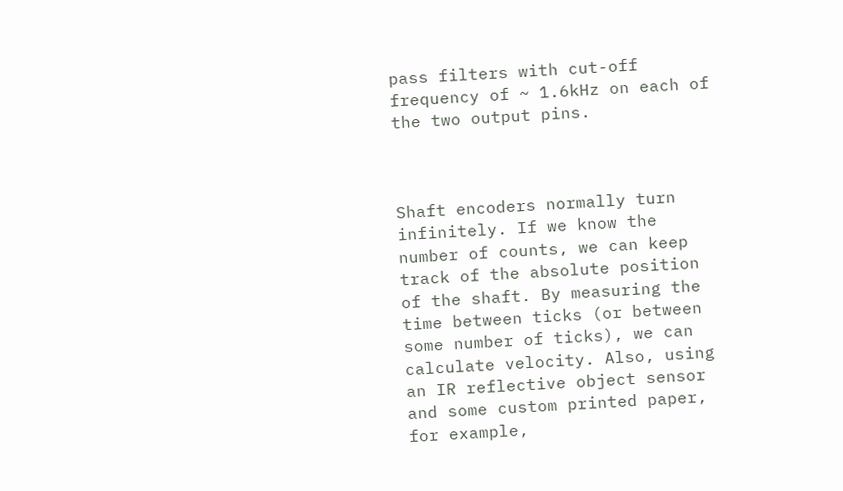pass filters with cut-off frequency of ~ 1.6kHz on each of the two output pins.



Shaft encoders normally turn infinitely. If we know the number of counts, we can keep track of the absolute position of the shaft. By measuring the time between ticks (or between some number of ticks), we can calculate velocity. Also, using an IR reflective object sensor and some custom printed paper, for example,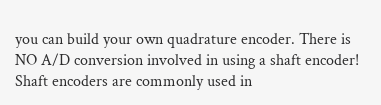you can build your own quadrature encoder. There is NO A/D conversion involved in using a shaft encoder! Shaft encoders are commonly used in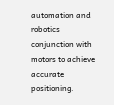automation and robotics conjunction with motors to achieve accurate positioning.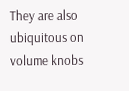They are also ubiquitous on volume knobs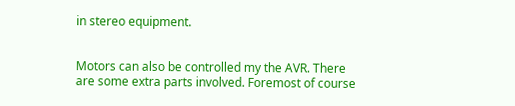in stereo equipment.


Motors can also be controlled my the AVR. There are some extra parts involved. Foremost of course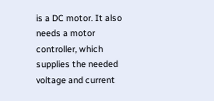is a DC motor. It also needs a motor controller, which supplies the needed voltage and current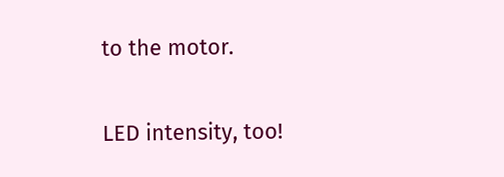to the motor.

LED intensity, too!